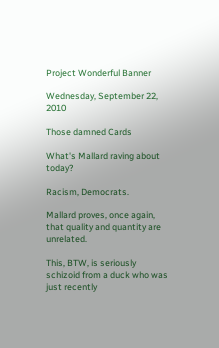Project Wonderful Banner

Wednesday, September 22, 2010

Those damned Cards

What's Mallard raving about today?

Racism, Democrats.

Mallard proves, once again, that quality and quantity are unrelated.

This, BTW, is seriously schizoid from a duck who was just recently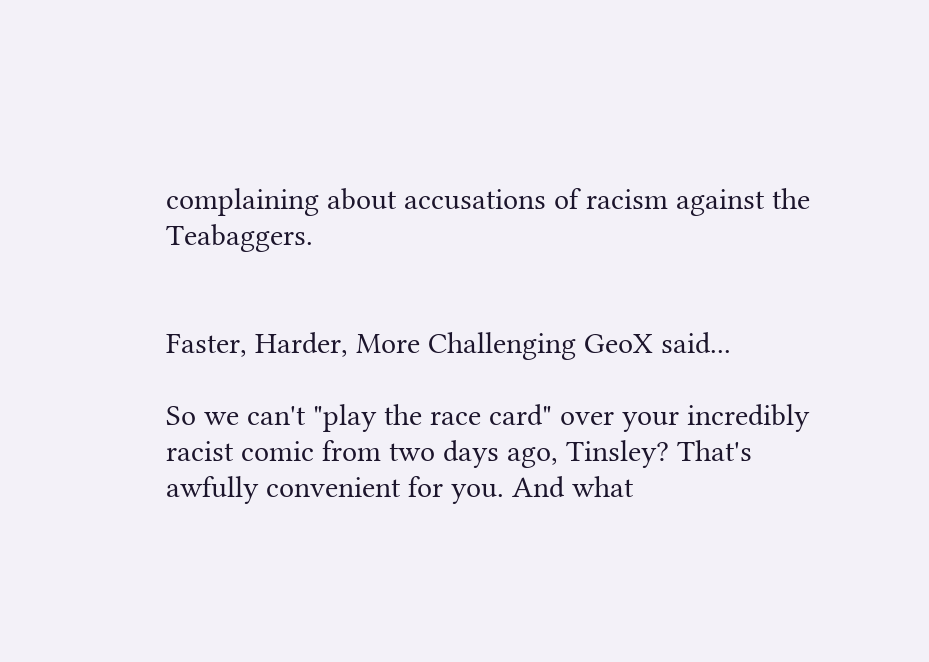complaining about accusations of racism against the Teabaggers.


Faster, Harder, More Challenging GeoX said...

So we can't "play the race card" over your incredibly racist comic from two days ago, Tinsley? That's awfully convenient for you. And what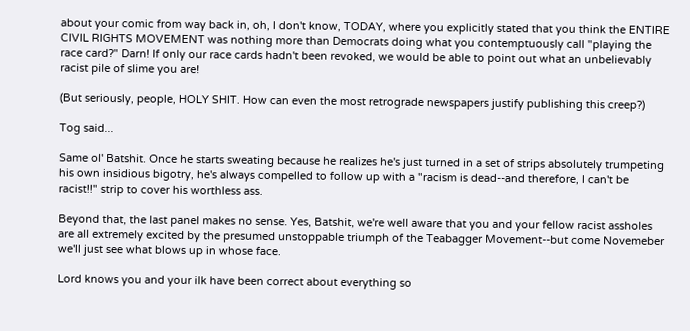about your comic from way back in, oh, I don't know, TODAY, where you explicitly stated that you think the ENTIRE CIVIL RIGHTS MOVEMENT was nothing more than Democrats doing what you contemptuously call "playing the race card?" Darn! If only our race cards hadn't been revoked, we would be able to point out what an unbelievably racist pile of slime you are!

(But seriously, people, HOLY SHIT. How can even the most retrograde newspapers justify publishing this creep?)

Tog said...

Same ol' Batshit. Once he starts sweating because he realizes he's just turned in a set of strips absolutely trumpeting his own insidious bigotry, he's always compelled to follow up with a "racism is dead--and therefore, I can't be racist!!" strip to cover his worthless ass.

Beyond that, the last panel makes no sense. Yes, Batshit, we're well aware that you and your fellow racist assholes are all extremely excited by the presumed unstoppable triumph of the Teabagger Movement--but come Novemeber we'll just see what blows up in whose face.

Lord knows you and your ilk have been correct about everything so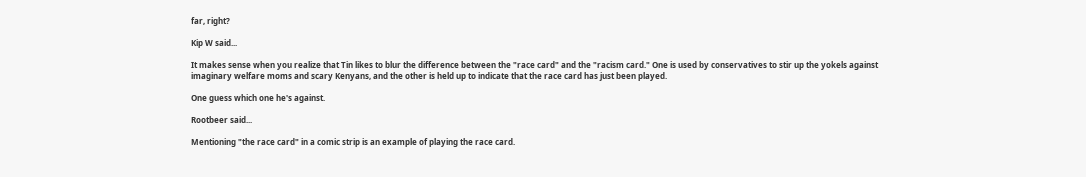far, right?

Kip W said...

It makes sense when you realize that Tin likes to blur the difference between the "race card" and the "racism card." One is used by conservatives to stir up the yokels against imaginary welfare moms and scary Kenyans, and the other is held up to indicate that the race card has just been played.

One guess which one he's against.

Rootbeer said...

Mentioning "the race card" in a comic strip is an example of playing the race card.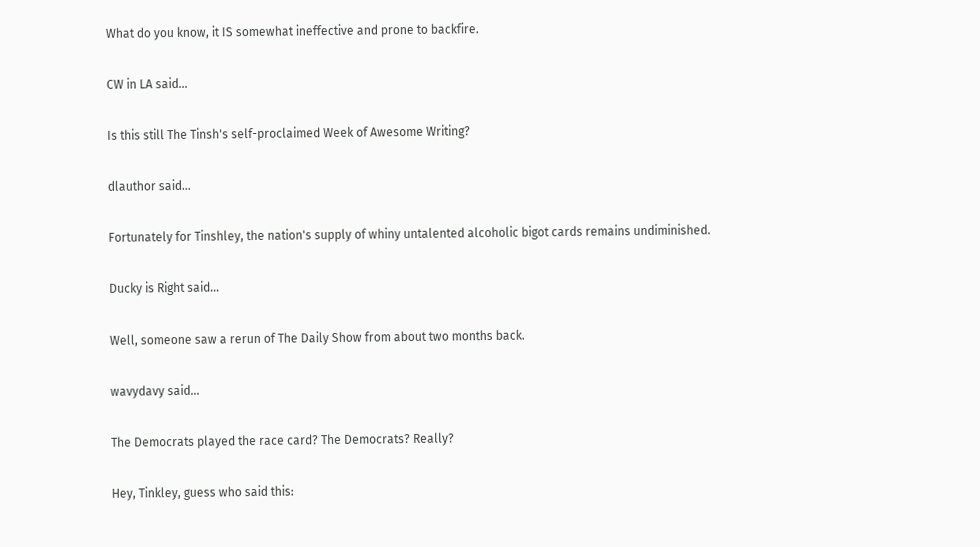What do you know, it IS somewhat ineffective and prone to backfire.

CW in LA said...

Is this still The Tinsh's self-proclaimed Week of Awesome Writing?

dlauthor said...

Fortunately for Tinshley, the nation's supply of whiny untalented alcoholic bigot cards remains undiminished.

Ducky is Right said...

Well, someone saw a rerun of The Daily Show from about two months back.

wavydavy said...

The Democrats played the race card? The Democrats? Really?

Hey, Tinkley, guess who said this: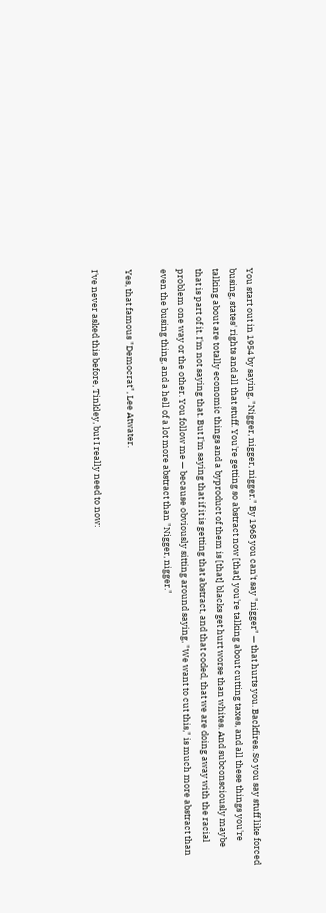You start out in 1954 by saying, "Nigger, nigger, nigger." By 1968 you can't say "nigger" — that hurts you. Backfires. So you say stuff like forced busing, states' rights and all that stuff. You're getting so abstract now [that] you're talking about cutting taxes, and all these things you're talking about are totally economic things and a byproduct of them is [that] blacks get hurt worse than whites. And subconsciously maybe that is part of it. I'm not saying that. But I'm saying that if it is getting that abstract, and that coded, that we are doing away with the racial problem one way or the other. You follow me — because obviously sitting around saying, "We want to cut this," is much more abstract than even the busing thing, and a hell of a lot more abstract than "Nigger, nigger."

Yes, that famous "Democrat", Lee Atwater.

I've never asked this before, Tinkley, but I really need to now: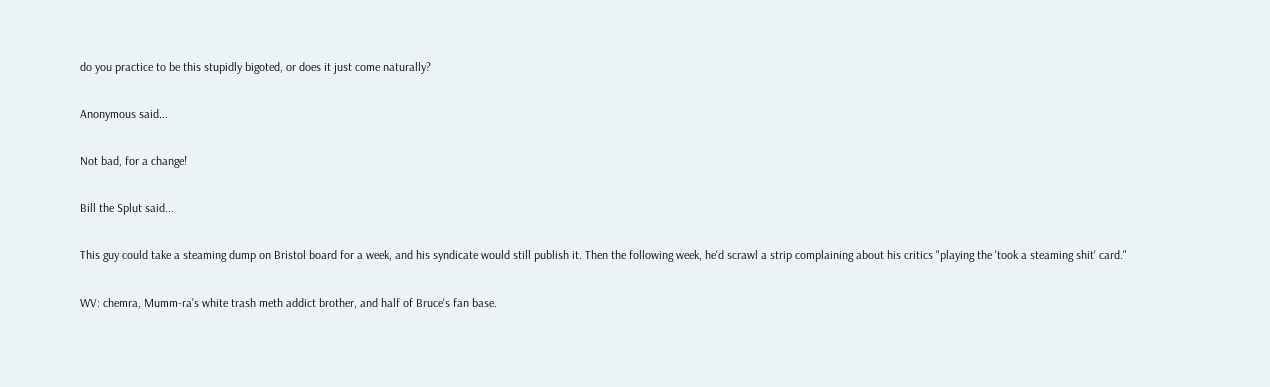do you practice to be this stupidly bigoted, or does it just come naturally?

Anonymous said...

Not bad, for a change!

Bill the Splut said...

This guy could take a steaming dump on Bristol board for a week, and his syndicate would still publish it. Then the following week, he'd scrawl a strip complaining about his critics "playing the 'took a steaming shit' card."

WV: chemra, Mumm-ra's white trash meth addict brother, and half of Bruce's fan base.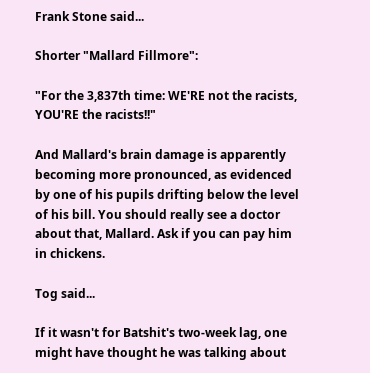Frank Stone said...

Shorter "Mallard Fillmore":

"For the 3,837th time: WE'RE not the racists, YOU'RE the racists!!"

And Mallard's brain damage is apparently becoming more pronounced, as evidenced by one of his pupils drifting below the level of his bill. You should really see a doctor about that, Mallard. Ask if you can pay him in chickens.

Tog said...

If it wasn't for Batshit's two-week lag, one might have thought he was talking about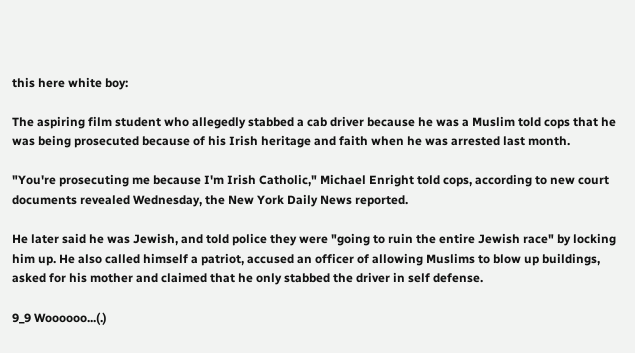this here white boy:

The aspiring film student who allegedly stabbed a cab driver because he was a Muslim told cops that he was being prosecuted because of his Irish heritage and faith when he was arrested last month.

"You're prosecuting me because I'm Irish Catholic," Michael Enright told cops, according to new court documents revealed Wednesday, the New York Daily News reported.

He later said he was Jewish, and told police they were "going to ruin the entire Jewish race" by locking him up. He also called himself a patriot, accused an officer of allowing Muslims to blow up buildings, asked for his mother and claimed that he only stabbed the driver in self defense.

9_9 Woooooo...(.)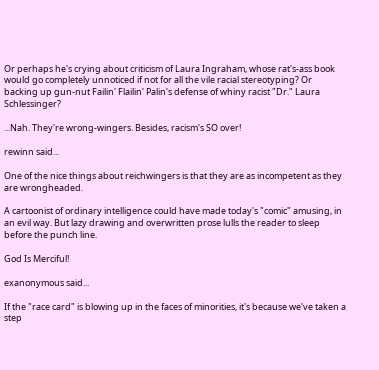Or perhaps he's crying about criticism of Laura Ingraham, whose rat's-ass book would go completely unnoticed if not for all the vile racial stereotyping? Or backing up gun-nut Failin' Flailin' Palin's defense of whiny racist "Dr." Laura Schlessinger?

...Nah. They're wrong-wingers. Besides, racism's SO over!

rewinn said...

One of the nice things about reichwingers is that they are as incompetent as they are wrongheaded.

A cartoonist of ordinary intelligence could have made today's "comic" amusing, in an evil way. But lazy drawing and overwritten prose lulls the reader to sleep before the punch line.

God Is Merciful!

exanonymous said...

If the "race card" is blowing up in the faces of minorities, it's because we've taken a step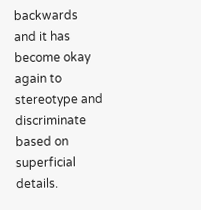backwards and it has become okay again to stereotype and discriminate based on superficial details.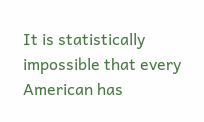It is statistically impossible that every American has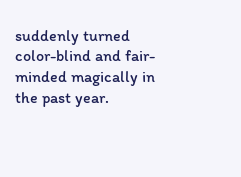suddenly turned color-blind and fair-minded magically in the past year.